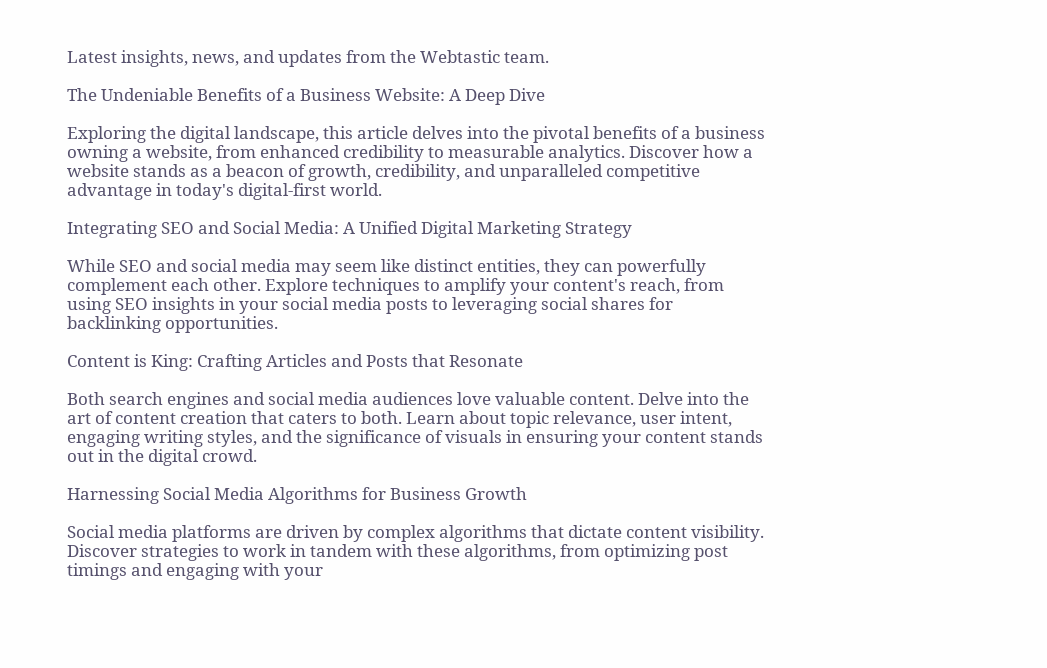Latest insights, news, and updates from the Webtastic team.

The Undeniable Benefits of a Business Website: A Deep Dive

Exploring the digital landscape, this article delves into the pivotal benefits of a business owning a website, from enhanced credibility to measurable analytics. Discover how a website stands as a beacon of growth, credibility, and unparalleled competitive advantage in today's digital-first world.

Integrating SEO and Social Media: A Unified Digital Marketing Strategy

While SEO and social media may seem like distinct entities, they can powerfully complement each other. Explore techniques to amplify your content's reach, from using SEO insights in your social media posts to leveraging social shares for backlinking opportunities.

Content is King: Crafting Articles and Posts that Resonate

Both search engines and social media audiences love valuable content. Delve into the art of content creation that caters to both. Learn about topic relevance, user intent, engaging writing styles, and the significance of visuals in ensuring your content stands out in the digital crowd.

Harnessing Social Media Algorithms for Business Growth

Social media platforms are driven by complex algorithms that dictate content visibility. Discover strategies to work in tandem with these algorithms, from optimizing post timings and engaging with your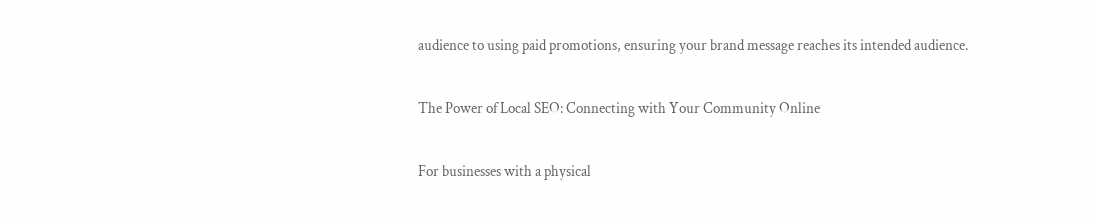audience to using paid promotions, ensuring your brand message reaches its intended audience.

The Power of Local SEO: Connecting with Your Community Online

For businesses with a physical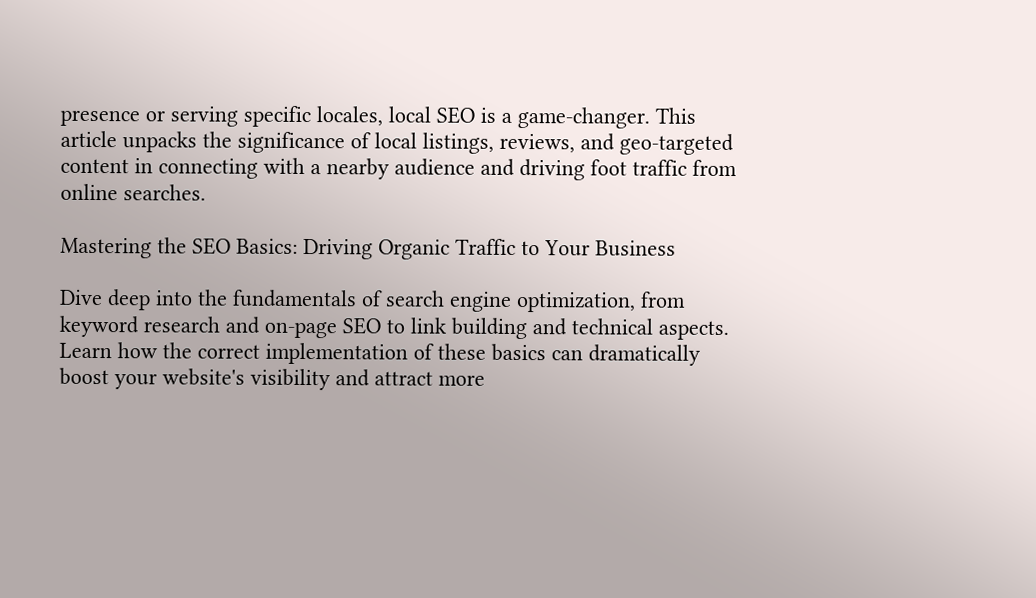presence or serving specific locales, local SEO is a game-changer. This article unpacks the significance of local listings, reviews, and geo-targeted content in connecting with a nearby audience and driving foot traffic from online searches.

Mastering the SEO Basics: Driving Organic Traffic to Your Business

Dive deep into the fundamentals of search engine optimization, from keyword research and on-page SEO to link building and technical aspects. Learn how the correct implementation of these basics can dramatically boost your website's visibility and attract more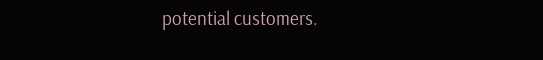potential customers.